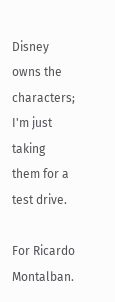Disney owns the characters; I'm just taking them for a test drive.

For Ricardo Montalban.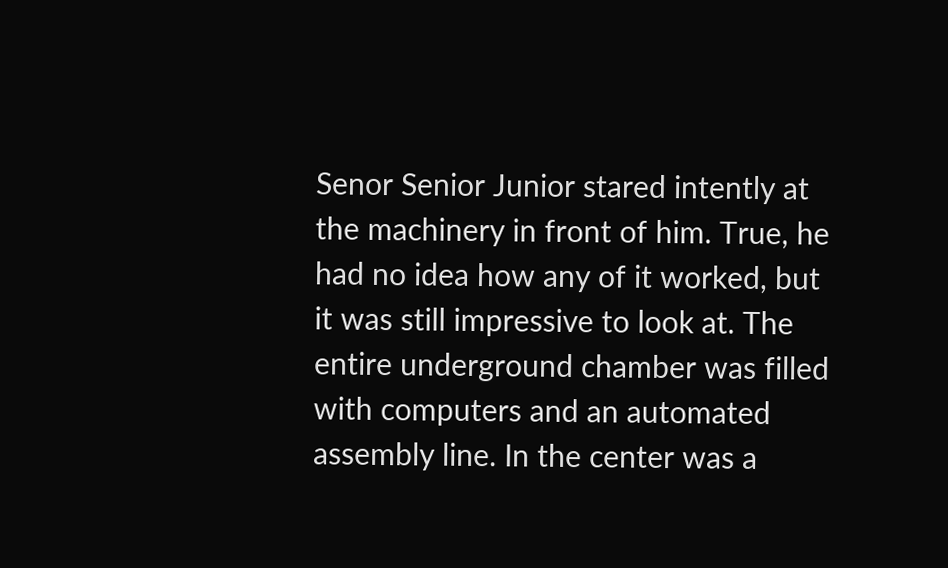Senor Senior Junior stared intently at the machinery in front of him. True, he had no idea how any of it worked, but it was still impressive to look at. The entire underground chamber was filled with computers and an automated assembly line. In the center was a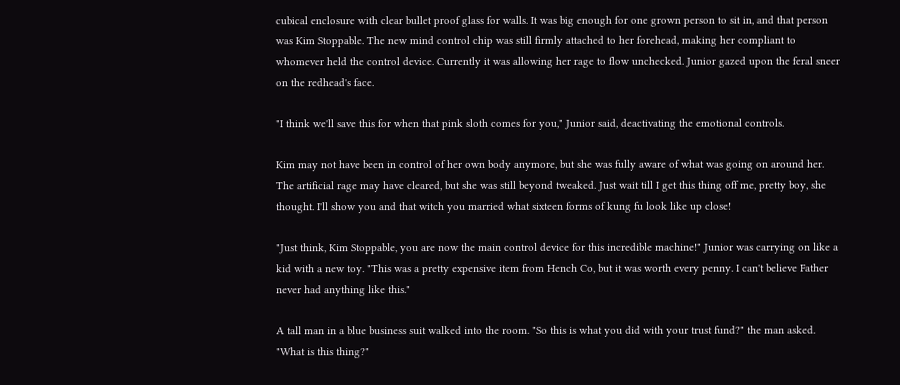cubical enclosure with clear bullet proof glass for walls. It was big enough for one grown person to sit in, and that person was Kim Stoppable. The new mind control chip was still firmly attached to her forehead, making her compliant to whomever held the control device. Currently it was allowing her rage to flow unchecked. Junior gazed upon the feral sneer on the redhead's face.

"I think we'll save this for when that pink sloth comes for you," Junior said, deactivating the emotional controls.

Kim may not have been in control of her own body anymore, but she was fully aware of what was going on around her. The artificial rage may have cleared, but she was still beyond tweaked. Just wait till I get this thing off me, pretty boy, she thought. I'll show you and that witch you married what sixteen forms of kung fu look like up close!

"Just think, Kim Stoppable, you are now the main control device for this incredible machine!" Junior was carrying on like a kid with a new toy. "This was a pretty expensive item from Hench Co, but it was worth every penny. I can't believe Father never had anything like this."

A tall man in a blue business suit walked into the room. "So this is what you did with your trust fund?" the man asked. "What is this thing?"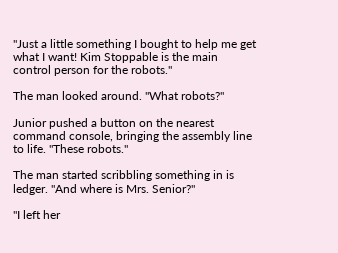"Just a little something I bought to help me get what I want! Kim Stoppable is the main control person for the robots."

The man looked around. "What robots?"

Junior pushed a button on the nearest command console, bringing the assembly line to life. "These robots."

The man started scribbling something in is ledger. "And where is Mrs. Senior?"

"I left her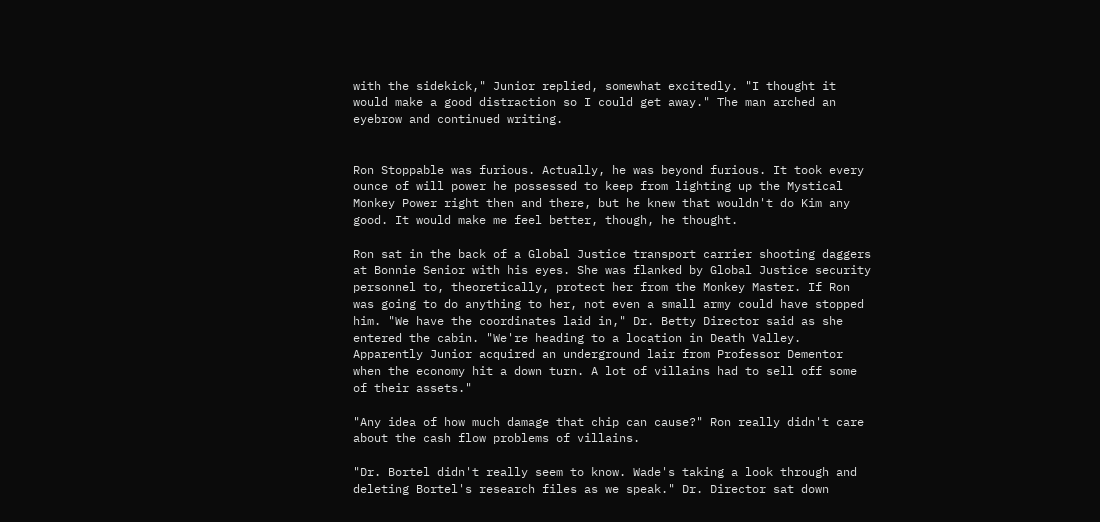with the sidekick," Junior replied, somewhat excitedly. "I thought it would make a good distraction so I could get away." The man arched an eyebrow and continued writing.


Ron Stoppable was furious. Actually, he was beyond furious. It took every ounce of will power he possessed to keep from lighting up the Mystical Monkey Power right then and there, but he knew that wouldn't do Kim any good. It would make me feel better, though, he thought.

Ron sat in the back of a Global Justice transport carrier shooting daggers at Bonnie Senior with his eyes. She was flanked by Global Justice security personnel to, theoretically, protect her from the Monkey Master. If Ron was going to do anything to her, not even a small army could have stopped him. "We have the coordinates laid in," Dr. Betty Director said as she entered the cabin. "We're heading to a location in Death Valley. Apparently Junior acquired an underground lair from Professor Dementor when the economy hit a down turn. A lot of villains had to sell off some of their assets."

"Any idea of how much damage that chip can cause?" Ron really didn't care about the cash flow problems of villains.

"Dr. Bortel didn't really seem to know. Wade's taking a look through and deleting Bortel's research files as we speak." Dr. Director sat down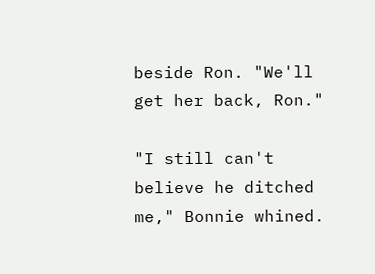beside Ron. "We'll get her back, Ron."

"I still can't believe he ditched me," Bonnie whined.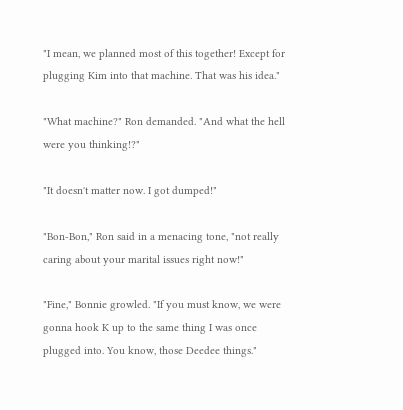"I mean, we planned most of this together! Except for plugging Kim into that machine. That was his idea."

"What machine?" Ron demanded. "And what the hell were you thinking!?"

"It doesn't matter now. I got dumped!"

"Bon-Bon," Ron said in a menacing tone, "not really caring about your marital issues right now!"

"Fine," Bonnie growled. "If you must know, we were gonna hook K up to the same thing I was once plugged into. You know, those Deedee things."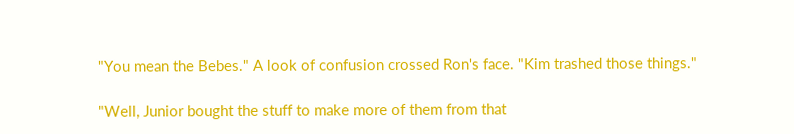"You mean the Bebes." A look of confusion crossed Ron's face. "Kim trashed those things."

"Well, Junior bought the stuff to make more of them from that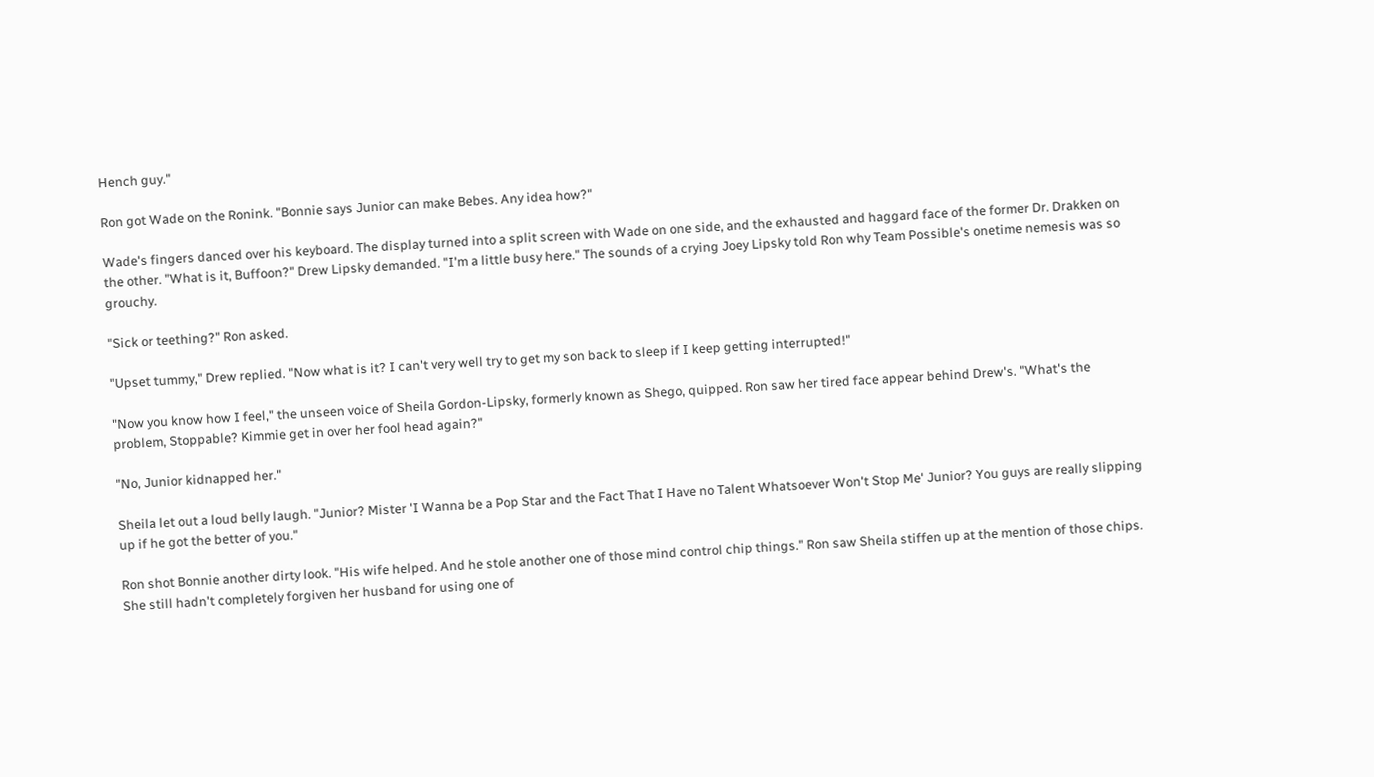Hench guy."

Ron got Wade on the Ronink. "Bonnie says Junior can make Bebes. Any idea how?"

Wade's fingers danced over his keyboard. The display turned into a split screen with Wade on one side, and the exhausted and haggard face of the former Dr. Drakken on the other. "What is it, Buffoon?" Drew Lipsky demanded. "I'm a little busy here." The sounds of a crying Joey Lipsky told Ron why Team Possible's onetime nemesis was so grouchy.

"Sick or teething?" Ron asked.

"Upset tummy," Drew replied. "Now what is it? I can't very well try to get my son back to sleep if I keep getting interrupted!"

"Now you know how I feel," the unseen voice of Sheila Gordon-Lipsky, formerly known as Shego, quipped. Ron saw her tired face appear behind Drew's. "What's the problem, Stoppable? Kimmie get in over her fool head again?"

"No, Junior kidnapped her."

Sheila let out a loud belly laugh. "Junior? Mister 'I Wanna be a Pop Star and the Fact That I Have no Talent Whatsoever Won't Stop Me' Junior? You guys are really slipping up if he got the better of you."

Ron shot Bonnie another dirty look. "His wife helped. And he stole another one of those mind control chip things." Ron saw Sheila stiffen up at the mention of those chips. She still hadn't completely forgiven her husband for using one of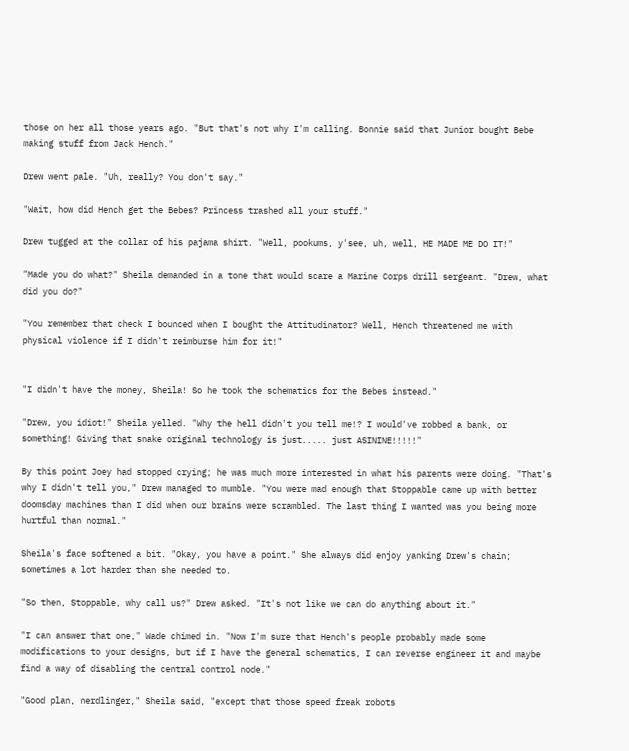those on her all those years ago. "But that's not why I'm calling. Bonnie said that Junior bought Bebe making stuff from Jack Hench."

Drew went pale. "Uh, really? You don't say."

"Wait, how did Hench get the Bebes? Princess trashed all your stuff."

Drew tugged at the collar of his pajama shirt. "Well, pookums, y'see, uh, well, HE MADE ME DO IT!"

"Made you do what?" Sheila demanded in a tone that would scare a Marine Corps drill sergeant. "Drew, what did you do?"

"You remember that check I bounced when I bought the Attitudinator? Well, Hench threatened me with physical violence if I didn't reimburse him for it!"


"I didn't have the money, Sheila! So he took the schematics for the Bebes instead."

"Drew, you idiot!" Sheila yelled. "Why the hell didn't you tell me!? I would've robbed a bank, or something! Giving that snake original technology is just..... just ASININE!!!!!"

By this point Joey had stopped crying; he was much more interested in what his parents were doing. "That's why I didn't tell you," Drew managed to mumble. "You were mad enough that Stoppable came up with better doomsday machines than I did when our brains were scrambled. The last thing I wanted was you being more hurtful than normal."

Sheila's face softened a bit. "Okay, you have a point." She always did enjoy yanking Drew's chain; sometimes a lot harder than she needed to.

"So then, Stoppable, why call us?" Drew asked. "It's not like we can do anything about it."

"I can answer that one," Wade chimed in. "Now I'm sure that Hench's people probably made some modifications to your designs, but if I have the general schematics, I can reverse engineer it and maybe find a way of disabling the central control node."

"Good plan, nerdlinger," Sheila said, "except that those speed freak robots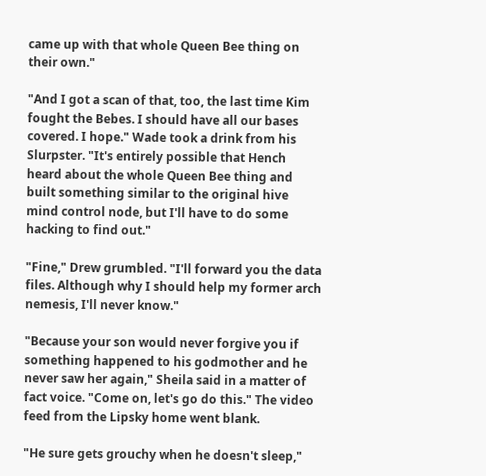came up with that whole Queen Bee thing on their own."

"And I got a scan of that, too, the last time Kim fought the Bebes. I should have all our bases covered. I hope." Wade took a drink from his Slurpster. "It's entirely possible that Hench heard about the whole Queen Bee thing and built something similar to the original hive mind control node, but I'll have to do some hacking to find out."

"Fine," Drew grumbled. "I'll forward you the data files. Although why I should help my former arch nemesis, I'll never know."

"Because your son would never forgive you if something happened to his godmother and he never saw her again," Sheila said in a matter of fact voice. "Come on, let's go do this." The video feed from the Lipsky home went blank.

"He sure gets grouchy when he doesn't sleep,"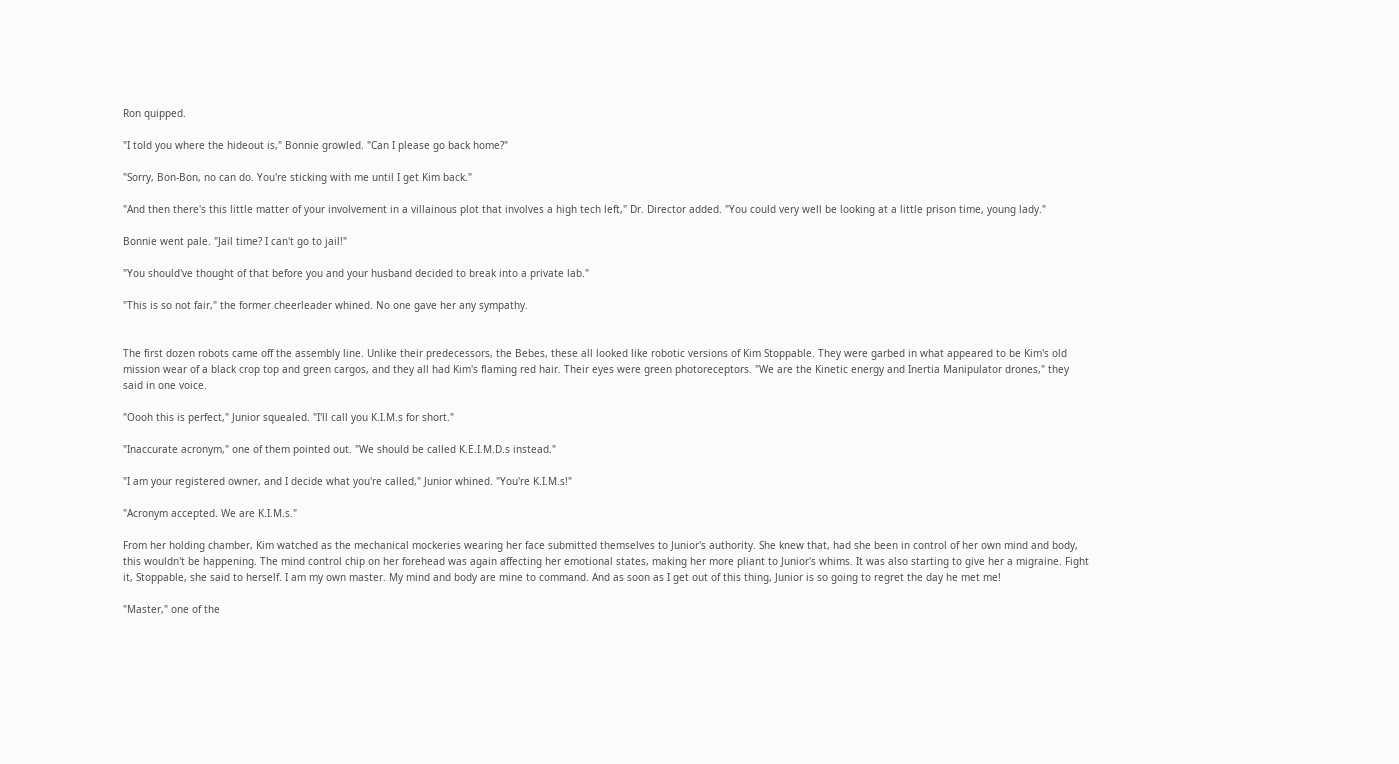Ron quipped.

"I told you where the hideout is," Bonnie growled. "Can I please go back home?"

"Sorry, Bon-Bon, no can do. You're sticking with me until I get Kim back."

"And then there's this little matter of your involvement in a villainous plot that involves a high tech left," Dr. Director added. "You could very well be looking at a little prison time, young lady."

Bonnie went pale. "Jail time? I can't go to jail!"

"You should've thought of that before you and your husband decided to break into a private lab."

"This is so not fair," the former cheerleader whined. No one gave her any sympathy.


The first dozen robots came off the assembly line. Unlike their predecessors, the Bebes, these all looked like robotic versions of Kim Stoppable. They were garbed in what appeared to be Kim's old mission wear of a black crop top and green cargos, and they all had Kim's flaming red hair. Their eyes were green photoreceptors. "We are the Kinetic energy and Inertia Manipulator drones," they said in one voice.

"Oooh this is perfect," Junior squealed. "I'll call you K.I.M.s for short."

"Inaccurate acronym," one of them pointed out. "We should be called K.E.I.M.D.s instead."

"I am your registered owner, and I decide what you're called," Junior whined. "You're K.I.M.s!"

"Acronym accepted. We are K.I.M.s."

From her holding chamber, Kim watched as the mechanical mockeries wearing her face submitted themselves to Junior's authority. She knew that, had she been in control of her own mind and body, this wouldn't be happening. The mind control chip on her forehead was again affecting her emotional states, making her more pliant to Junior's whims. It was also starting to give her a migraine. Fight it, Stoppable, she said to herself. I am my own master. My mind and body are mine to command. And as soon as I get out of this thing, Junior is so going to regret the day he met me!

"Master," one of the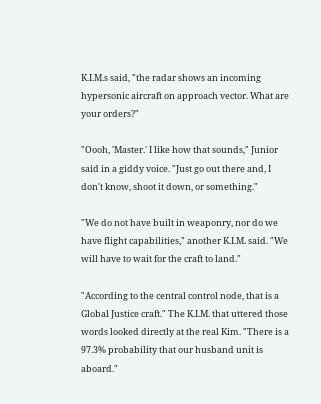K.I.M.s said, "the radar shows an incoming hypersonic aircraft on approach vector. What are your orders?"

"Oooh, 'Master.' I like how that sounds," Junior said in a giddy voice. "Just go out there and, I don't know, shoot it down, or something."

"We do not have built in weaponry, nor do we have flight capabilities," another K.I.M. said. "We will have to wait for the craft to land."

"According to the central control node, that is a Global Justice craft." The K.I.M. that uttered those words looked directly at the real Kim. "There is a 97.3% probability that our husband unit is aboard."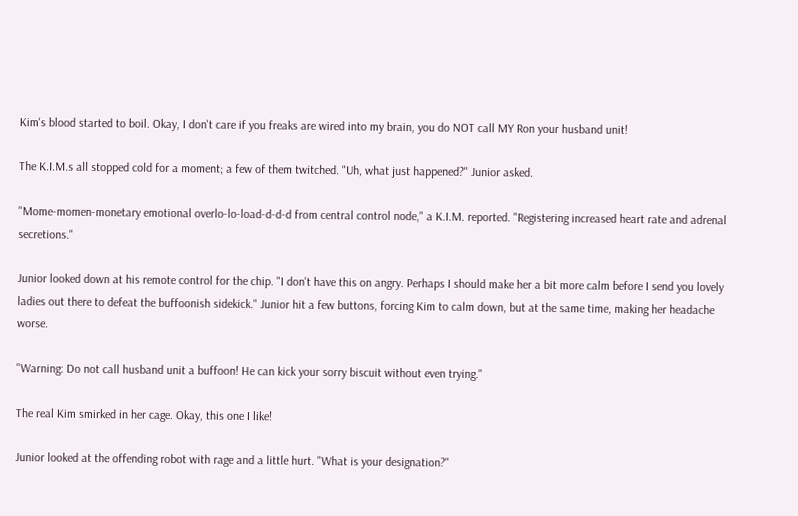Kim's blood started to boil. Okay, I don't care if you freaks are wired into my brain, you do NOT call MY Ron your husband unit!

The K.I.M.s all stopped cold for a moment; a few of them twitched. "Uh, what just happened?" Junior asked.

"Mome-momen-monetary emotional overlo-lo-load-d-d-d from central control node," a K.I.M. reported. "Registering increased heart rate and adrenal secretions."

Junior looked down at his remote control for the chip. "I don't have this on angry. Perhaps I should make her a bit more calm before I send you lovely ladies out there to defeat the buffoonish sidekick." Junior hit a few buttons, forcing Kim to calm down, but at the same time, making her headache worse.

"Warning: Do not call husband unit a buffoon! He can kick your sorry biscuit without even trying."

The real Kim smirked in her cage. Okay, this one I like!

Junior looked at the offending robot with rage and a little hurt. "What is your designation?"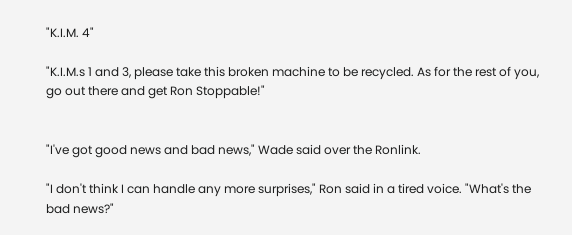"K.I.M. 4"

"K.I.M.s 1 and 3, please take this broken machine to be recycled. As for the rest of you, go out there and get Ron Stoppable!"


"I've got good news and bad news," Wade said over the Ronlink.

"I don't think I can handle any more surprises," Ron said in a tired voice. "What's the bad news?"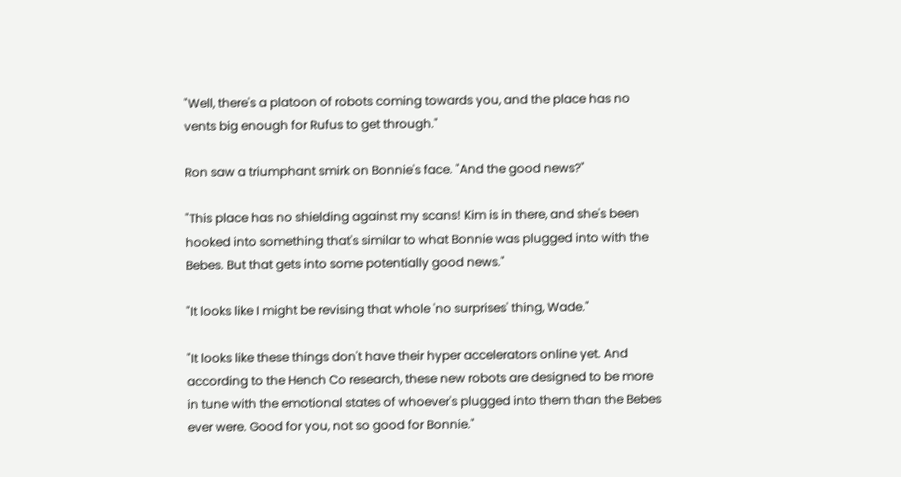"Well, there's a platoon of robots coming towards you, and the place has no vents big enough for Rufus to get through."

Ron saw a triumphant smirk on Bonnie's face. "And the good news?"

"This place has no shielding against my scans! Kim is in there, and she's been hooked into something that's similar to what Bonnie was plugged into with the Bebes. But that gets into some potentially good news."

"It looks like I might be revising that whole 'no surprises' thing, Wade."

"It looks like these things don't have their hyper accelerators online yet. And according to the Hench Co research, these new robots are designed to be more in tune with the emotional states of whoever's plugged into them than the Bebes ever were. Good for you, not so good for Bonnie."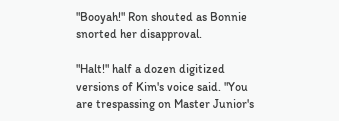"Booyah!" Ron shouted as Bonnie snorted her disapproval.

"Halt!" half a dozen digitized versions of Kim's voice said. "You are trespassing on Master Junior's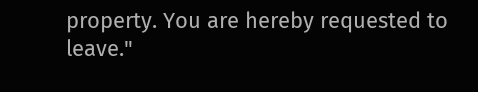property. You are hereby requested to leave."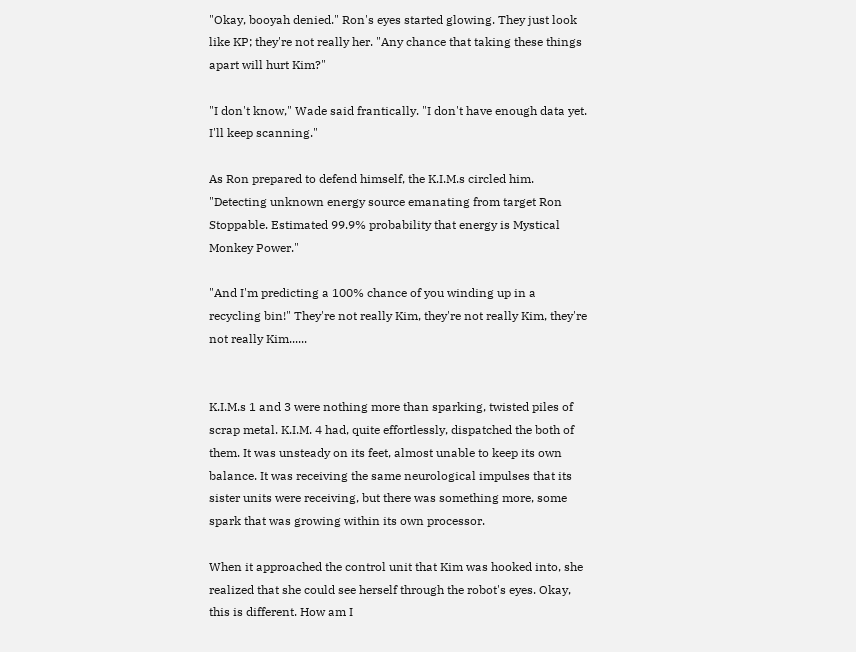"Okay, booyah denied." Ron's eyes started glowing. They just look like KP; they're not really her. "Any chance that taking these things apart will hurt Kim?"

"I don't know," Wade said frantically. "I don't have enough data yet. I'll keep scanning."

As Ron prepared to defend himself, the K.I.M.s circled him. "Detecting unknown energy source emanating from target Ron Stoppable. Estimated 99.9% probability that energy is Mystical Monkey Power."

"And I'm predicting a 100% chance of you winding up in a recycling bin!" They're not really Kim, they're not really Kim, they're not really Kim......


K.I.M.s 1 and 3 were nothing more than sparking, twisted piles of scrap metal. K.I.M. 4 had, quite effortlessly, dispatched the both of them. It was unsteady on its feet, almost unable to keep its own balance. It was receiving the same neurological impulses that its sister units were receiving, but there was something more, some spark that was growing within its own processor.

When it approached the control unit that Kim was hooked into, she realized that she could see herself through the robot's eyes. Okay, this is different. How am I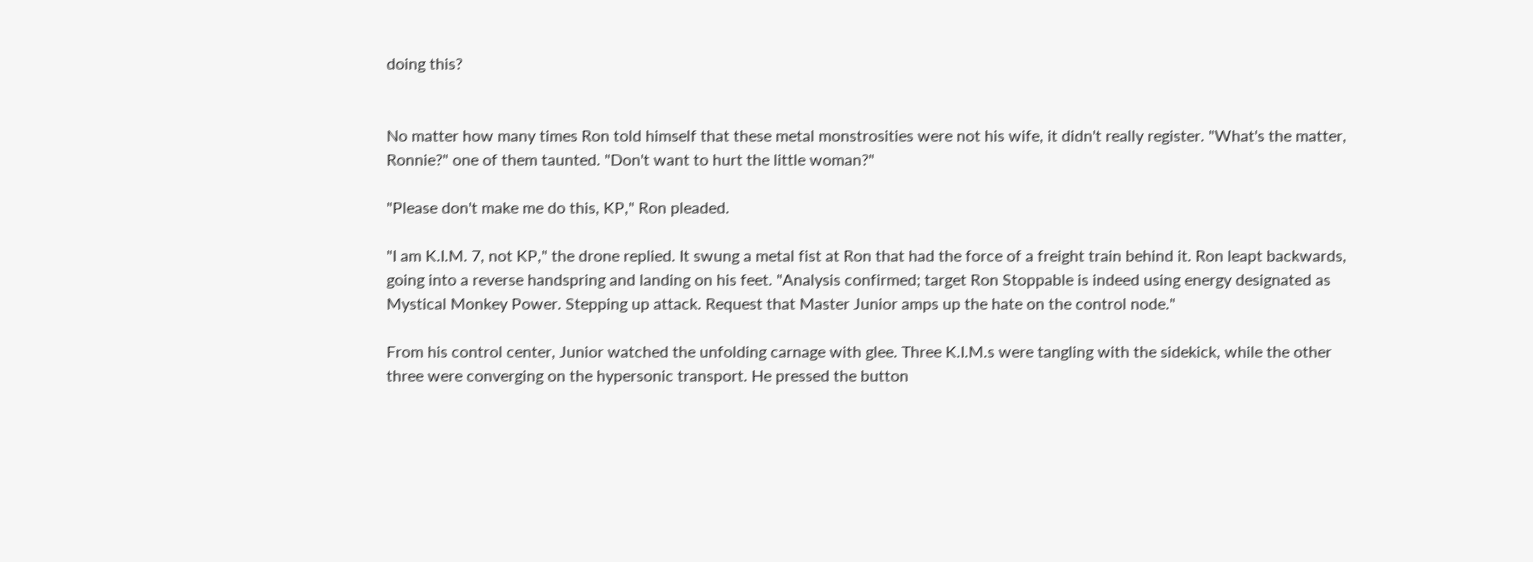doing this?


No matter how many times Ron told himself that these metal monstrosities were not his wife, it didn't really register. "What's the matter, Ronnie?" one of them taunted. "Don't want to hurt the little woman?"

"Please don't make me do this, KP," Ron pleaded.

"I am K.I.M. 7, not KP," the drone replied. It swung a metal fist at Ron that had the force of a freight train behind it. Ron leapt backwards, going into a reverse handspring and landing on his feet. "Analysis confirmed; target Ron Stoppable is indeed using energy designated as Mystical Monkey Power. Stepping up attack. Request that Master Junior amps up the hate on the control node."

From his control center, Junior watched the unfolding carnage with glee. Three K.I.M.s were tangling with the sidekick, while the other three were converging on the hypersonic transport. He pressed the button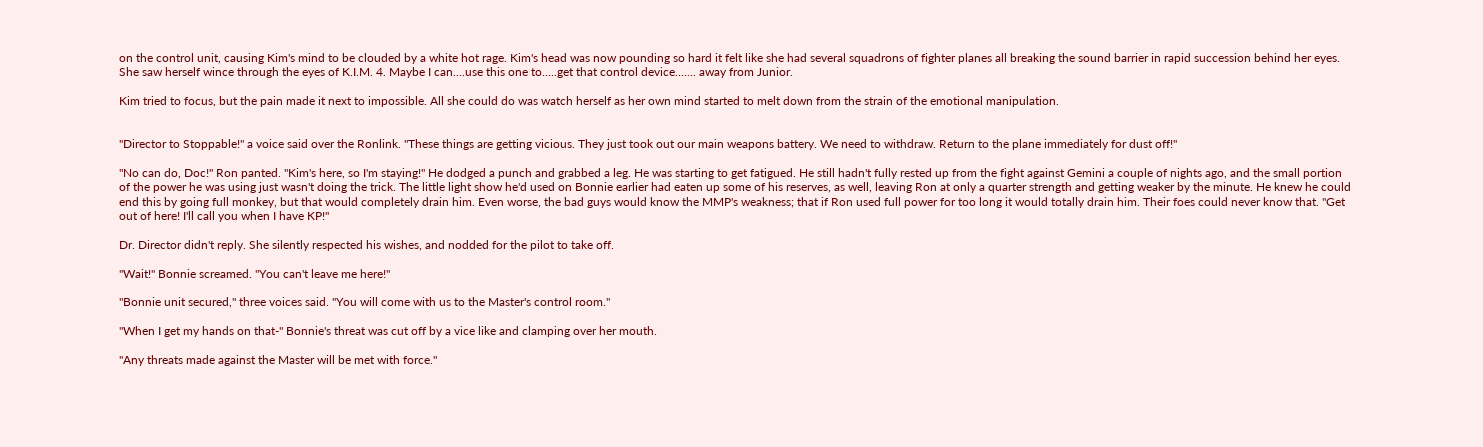on the control unit, causing Kim's mind to be clouded by a white hot rage. Kim's head was now pounding so hard it felt like she had several squadrons of fighter planes all breaking the sound barrier in rapid succession behind her eyes. She saw herself wince through the eyes of K.I.M. 4. Maybe I can....use this one to.....get that control device....... away from Junior.

Kim tried to focus, but the pain made it next to impossible. All she could do was watch herself as her own mind started to melt down from the strain of the emotional manipulation.


"Director to Stoppable!" a voice said over the Ronlink. "These things are getting vicious. They just took out our main weapons battery. We need to withdraw. Return to the plane immediately for dust off!"

"No can do, Doc!" Ron panted. "Kim's here, so I'm staying!" He dodged a punch and grabbed a leg. He was starting to get fatigued. He still hadn't fully rested up from the fight against Gemini a couple of nights ago, and the small portion of the power he was using just wasn't doing the trick. The little light show he'd used on Bonnie earlier had eaten up some of his reserves, as well, leaving Ron at only a quarter strength and getting weaker by the minute. He knew he could end this by going full monkey, but that would completely drain him. Even worse, the bad guys would know the MMP's weakness; that if Ron used full power for too long it would totally drain him. Their foes could never know that. "Get out of here! I'll call you when I have KP!"

Dr. Director didn't reply. She silently respected his wishes, and nodded for the pilot to take off.

"Wait!" Bonnie screamed. "You can't leave me here!"

"Bonnie unit secured," three voices said. "You will come with us to the Master's control room."

"When I get my hands on that-" Bonnie's threat was cut off by a vice like and clamping over her mouth.

"Any threats made against the Master will be met with force."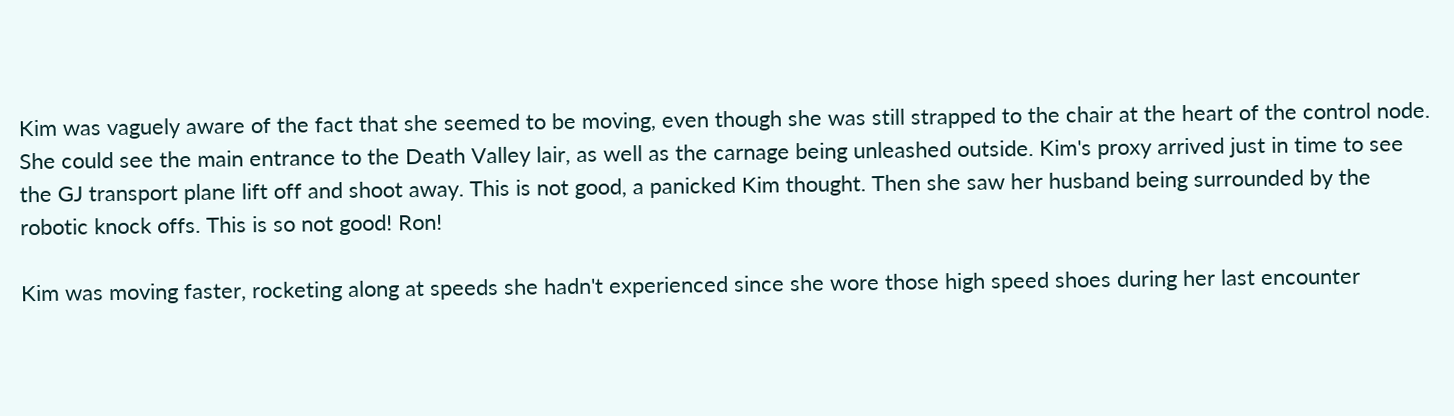Kim was vaguely aware of the fact that she seemed to be moving, even though she was still strapped to the chair at the heart of the control node. She could see the main entrance to the Death Valley lair, as well as the carnage being unleashed outside. Kim's proxy arrived just in time to see the GJ transport plane lift off and shoot away. This is not good, a panicked Kim thought. Then she saw her husband being surrounded by the robotic knock offs. This is so not good! Ron!

Kim was moving faster, rocketing along at speeds she hadn't experienced since she wore those high speed shoes during her last encounter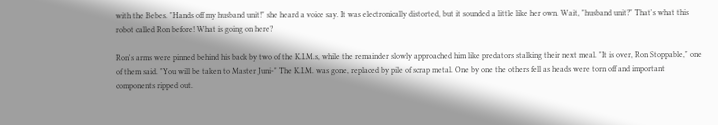with the Bebes. "Hands off my husband unit!" she heard a voice say. It was electronically distorted, but it sounded a little like her own. Wait, "husband unit?" That's what this robot called Ron before! What is going on here?

Ron's arms were pinned behind his back by two of the K.I.M.s, while the remainder slowly approached him like predators stalking their next meal. "It is over, Ron Stoppable," one of them said. "You will be taken to Master Juni-" The K.I.M. was gone, replaced by pile of scrap metal. One by one the others fell as heads were torn off and important components ripped out.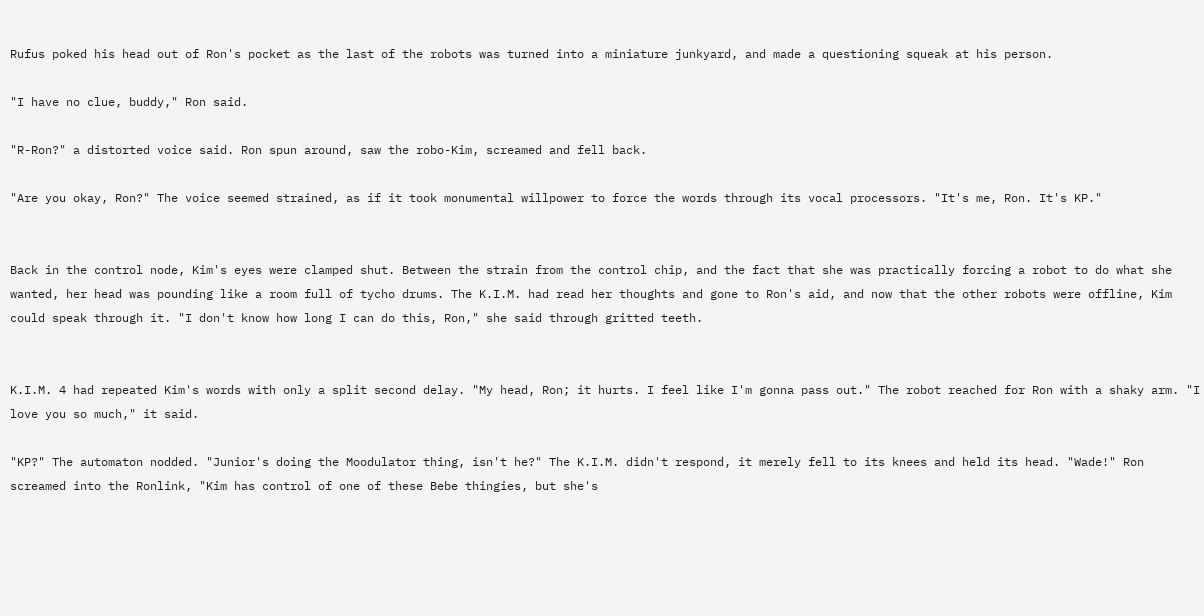Rufus poked his head out of Ron's pocket as the last of the robots was turned into a miniature junkyard, and made a questioning squeak at his person.

"I have no clue, buddy," Ron said.

"R-Ron?" a distorted voice said. Ron spun around, saw the robo-Kim, screamed and fell back.

"Are you okay, Ron?" The voice seemed strained, as if it took monumental willpower to force the words through its vocal processors. "It's me, Ron. It's KP."


Back in the control node, Kim's eyes were clamped shut. Between the strain from the control chip, and the fact that she was practically forcing a robot to do what she wanted, her head was pounding like a room full of tycho drums. The K.I.M. had read her thoughts and gone to Ron's aid, and now that the other robots were offline, Kim could speak through it. "I don't know how long I can do this, Ron," she said through gritted teeth.


K.I.M. 4 had repeated Kim's words with only a split second delay. "My head, Ron; it hurts. I feel like I'm gonna pass out." The robot reached for Ron with a shaky arm. "I love you so much," it said.

"KP?" The automaton nodded. "Junior's doing the Moodulator thing, isn't he?" The K.I.M. didn't respond, it merely fell to its knees and held its head. "Wade!" Ron screamed into the Ronlink, "Kim has control of one of these Bebe thingies, but she's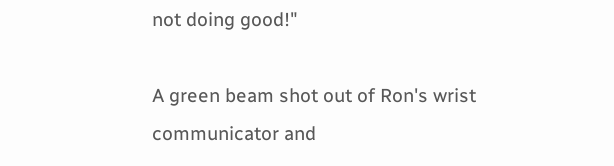not doing good!"

A green beam shot out of Ron's wrist communicator and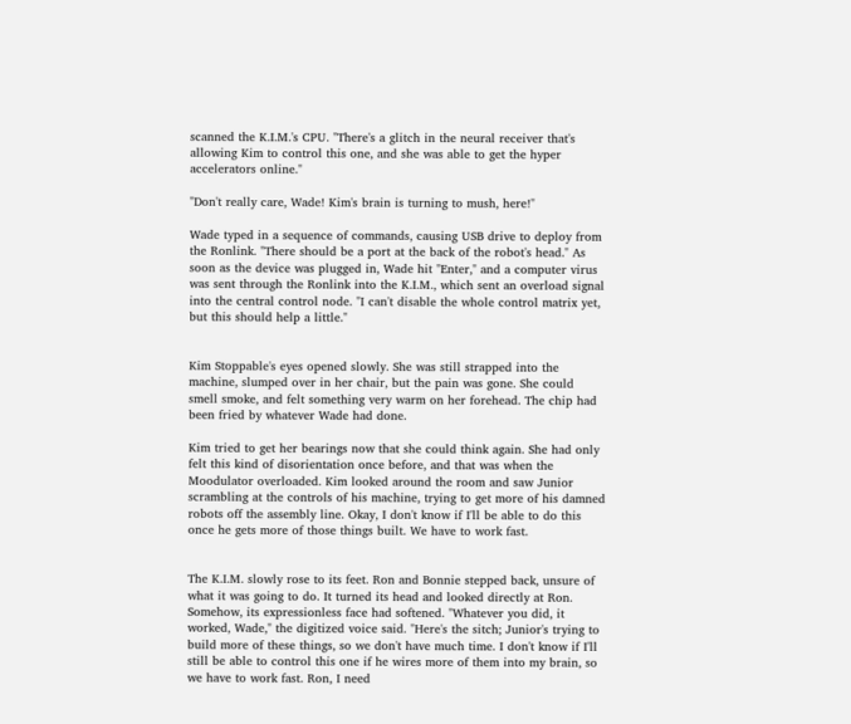scanned the K.I.M.'s CPU. "There's a glitch in the neural receiver that's allowing Kim to control this one, and she was able to get the hyper accelerators online."

"Don't really care, Wade! Kim's brain is turning to mush, here!"

Wade typed in a sequence of commands, causing USB drive to deploy from the Ronlink. "There should be a port at the back of the robot's head." As soon as the device was plugged in, Wade hit "Enter," and a computer virus was sent through the Ronlink into the K.I.M., which sent an overload signal into the central control node. "I can't disable the whole control matrix yet, but this should help a little."


Kim Stoppable's eyes opened slowly. She was still strapped into the machine, slumped over in her chair, but the pain was gone. She could smell smoke, and felt something very warm on her forehead. The chip had been fried by whatever Wade had done.

Kim tried to get her bearings now that she could think again. She had only felt this kind of disorientation once before, and that was when the Moodulator overloaded. Kim looked around the room and saw Junior scrambling at the controls of his machine, trying to get more of his damned robots off the assembly line. Okay, I don't know if I'll be able to do this once he gets more of those things built. We have to work fast.


The K.I.M. slowly rose to its feet. Ron and Bonnie stepped back, unsure of what it was going to do. It turned its head and looked directly at Ron. Somehow, its expressionless face had softened. "Whatever you did, it worked, Wade," the digitized voice said. "Here's the sitch; Junior's trying to build more of these things, so we don't have much time. I don't know if I'll still be able to control this one if he wires more of them into my brain, so we have to work fast. Ron, I need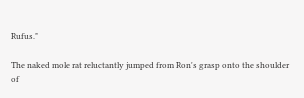Rufus."

The naked mole rat reluctantly jumped from Ron's grasp onto the shoulder of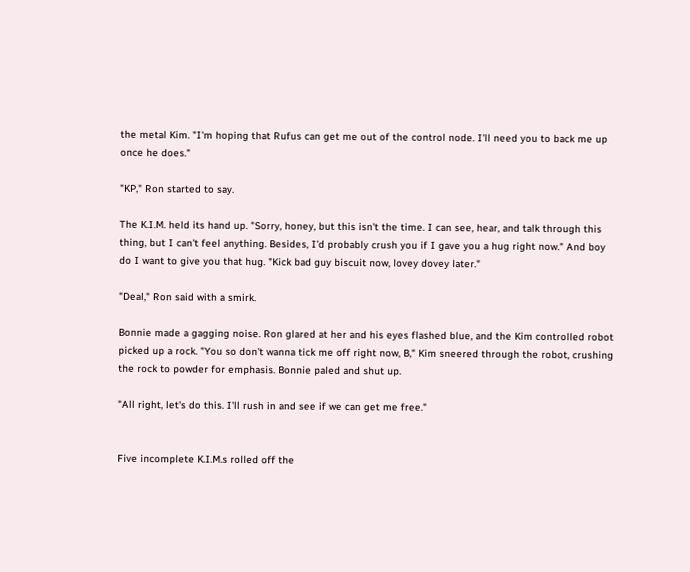the metal Kim. "I'm hoping that Rufus can get me out of the control node. I'll need you to back me up once he does."

"KP," Ron started to say.

The K.I.M. held its hand up. "Sorry, honey, but this isn't the time. I can see, hear, and talk through this thing, but I can't feel anything. Besides, I'd probably crush you if I gave you a hug right now." And boy do I want to give you that hug. "Kick bad guy biscuit now, lovey dovey later."

"Deal," Ron said with a smirk.

Bonnie made a gagging noise. Ron glared at her and his eyes flashed blue, and the Kim controlled robot picked up a rock. "You so don't wanna tick me off right now, B," Kim sneered through the robot, crushing the rock to powder for emphasis. Bonnie paled and shut up.

"All right, let's do this. I'll rush in and see if we can get me free."


Five incomplete K.I.M.s rolled off the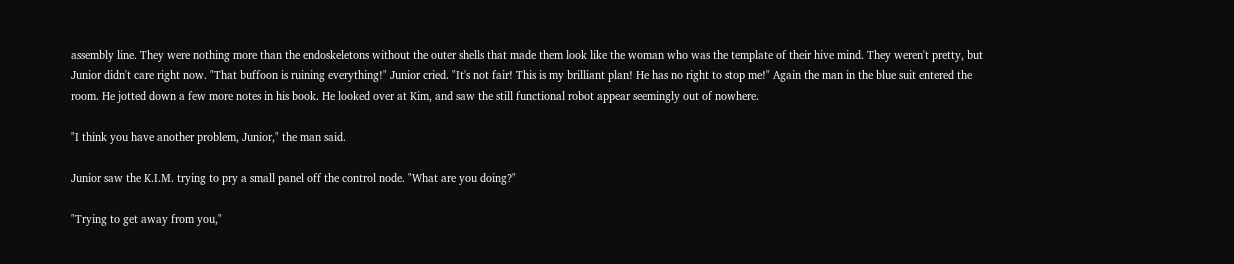assembly line. They were nothing more than the endoskeletons without the outer shells that made them look like the woman who was the template of their hive mind. They weren't pretty, but Junior didn't care right now. "That buffoon is ruining everything!" Junior cried. "It's not fair! This is my brilliant plan! He has no right to stop me!" Again the man in the blue suit entered the room. He jotted down a few more notes in his book. He looked over at Kim, and saw the still functional robot appear seemingly out of nowhere.

"I think you have another problem, Junior," the man said.

Junior saw the K.I.M. trying to pry a small panel off the control node. "What are you doing?"

"Trying to get away from you,"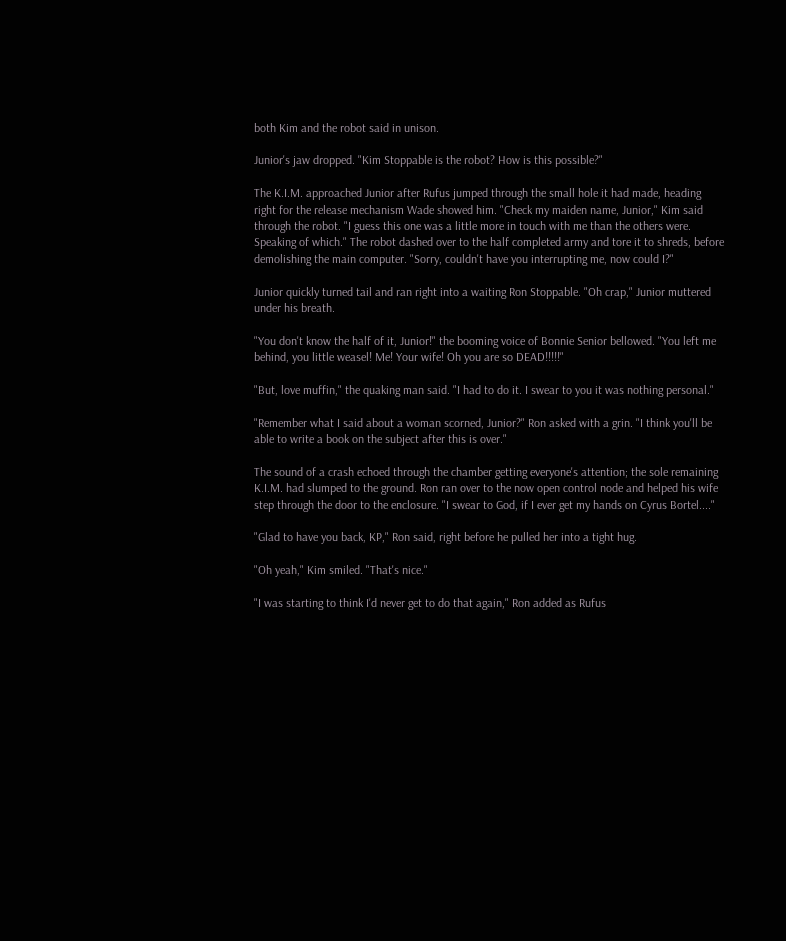both Kim and the robot said in unison.

Junior's jaw dropped. "Kim Stoppable is the robot? How is this possible?"

The K.I.M. approached Junior after Rufus jumped through the small hole it had made, heading right for the release mechanism Wade showed him. "Check my maiden name, Junior," Kim said through the robot. "I guess this one was a little more in touch with me than the others were. Speaking of which." The robot dashed over to the half completed army and tore it to shreds, before demolishing the main computer. "Sorry, couldn't have you interrupting me, now could I?"

Junior quickly turned tail and ran right into a waiting Ron Stoppable. "Oh crap," Junior muttered under his breath.

"You don't know the half of it, Junior!" the booming voice of Bonnie Senior bellowed. "You left me behind, you little weasel! Me! Your wife! Oh you are so DEAD!!!!!"

"But, love muffin," the quaking man said. "I had to do it. I swear to you it was nothing personal."

"Remember what I said about a woman scorned, Junior?" Ron asked with a grin. "I think you'll be able to write a book on the subject after this is over."

The sound of a crash echoed through the chamber getting everyone's attention; the sole remaining K.I.M. had slumped to the ground. Ron ran over to the now open control node and helped his wife step through the door to the enclosure. "I swear to God, if I ever get my hands on Cyrus Bortel...."

"Glad to have you back, KP," Ron said, right before he pulled her into a tight hug.

"Oh yeah," Kim smiled. "That's nice."

"I was starting to think I'd never get to do that again," Ron added as Rufus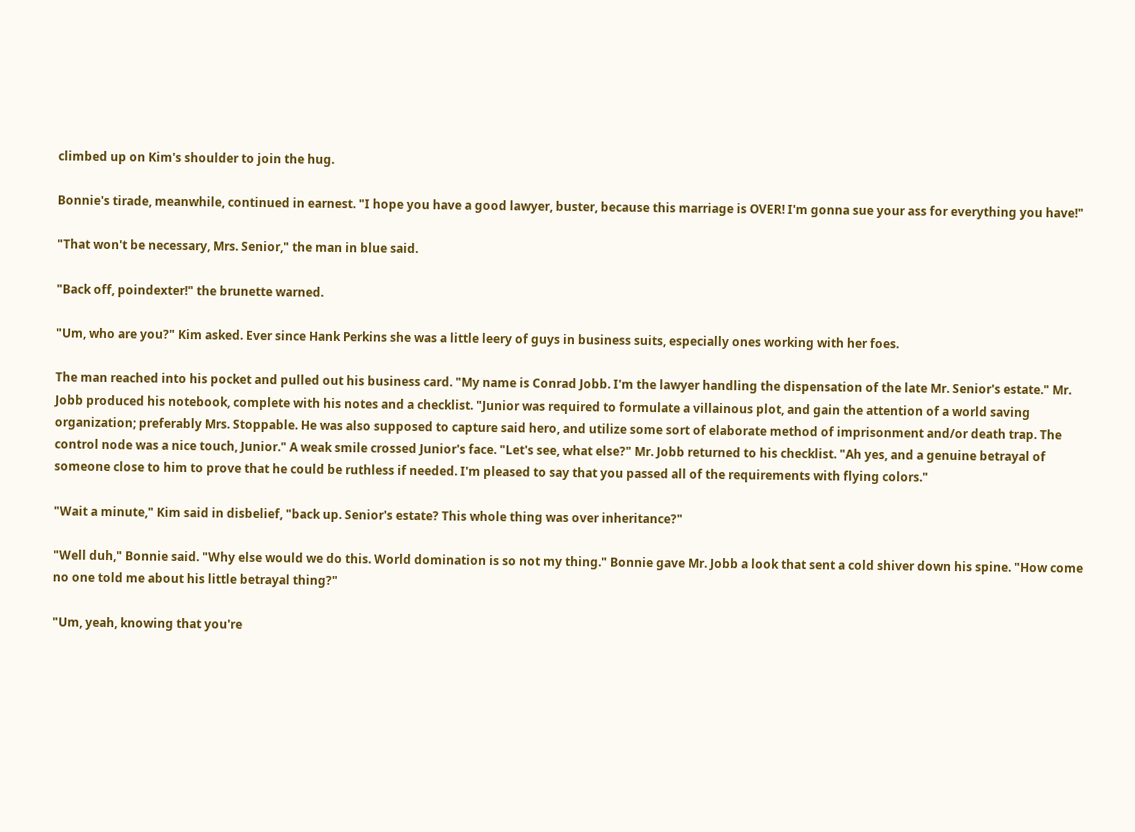climbed up on Kim's shoulder to join the hug.

Bonnie's tirade, meanwhile, continued in earnest. "I hope you have a good lawyer, buster, because this marriage is OVER! I'm gonna sue your ass for everything you have!"

"That won't be necessary, Mrs. Senior," the man in blue said.

"Back off, poindexter!" the brunette warned.

"Um, who are you?" Kim asked. Ever since Hank Perkins she was a little leery of guys in business suits, especially ones working with her foes.

The man reached into his pocket and pulled out his business card. "My name is Conrad Jobb. I'm the lawyer handling the dispensation of the late Mr. Senior's estate." Mr. Jobb produced his notebook, complete with his notes and a checklist. "Junior was required to formulate a villainous plot, and gain the attention of a world saving organization; preferably Mrs. Stoppable. He was also supposed to capture said hero, and utilize some sort of elaborate method of imprisonment and/or death trap. The control node was a nice touch, Junior." A weak smile crossed Junior's face. "Let's see, what else?" Mr. Jobb returned to his checklist. "Ah yes, and a genuine betrayal of someone close to him to prove that he could be ruthless if needed. I'm pleased to say that you passed all of the requirements with flying colors."

"Wait a minute," Kim said in disbelief, "back up. Senior's estate? This whole thing was over inheritance?"

"Well duh," Bonnie said. "Why else would we do this. World domination is so not my thing." Bonnie gave Mr. Jobb a look that sent a cold shiver down his spine. "How come no one told me about his little betrayal thing?"

"Um, yeah, knowing that you're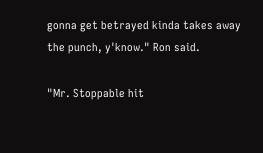gonna get betrayed kinda takes away the punch, y'know." Ron said.

"Mr. Stoppable hit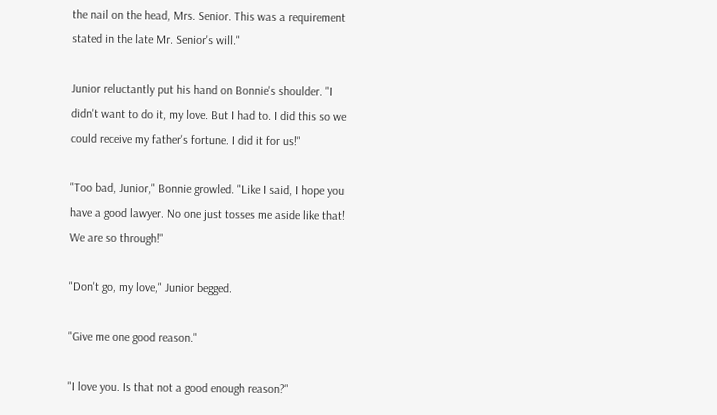the nail on the head, Mrs. Senior. This was a requirement stated in the late Mr. Senior's will."

Junior reluctantly put his hand on Bonnie's shoulder. "I didn't want to do it, my love. But I had to. I did this so we could receive my father's fortune. I did it for us!"

"Too bad, Junior," Bonnie growled. "Like I said, I hope you have a good lawyer. No one just tosses me aside like that! We are so through!"

"Don't go, my love," Junior begged.

"Give me one good reason."

"I love you. Is that not a good enough reason?"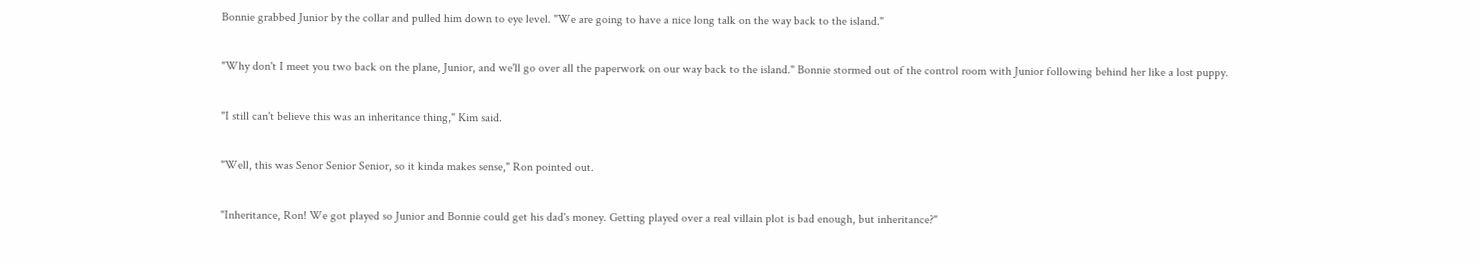Bonnie grabbed Junior by the collar and pulled him down to eye level. "We are going to have a nice long talk on the way back to the island."

"Why don't I meet you two back on the plane, Junior, and we'll go over all the paperwork on our way back to the island." Bonnie stormed out of the control room with Junior following behind her like a lost puppy.

"I still can't believe this was an inheritance thing," Kim said.

"Well, this was Senor Senior Senior, so it kinda makes sense," Ron pointed out.

"Inheritance, Ron! We got played so Junior and Bonnie could get his dad's money. Getting played over a real villain plot is bad enough, but inheritance?"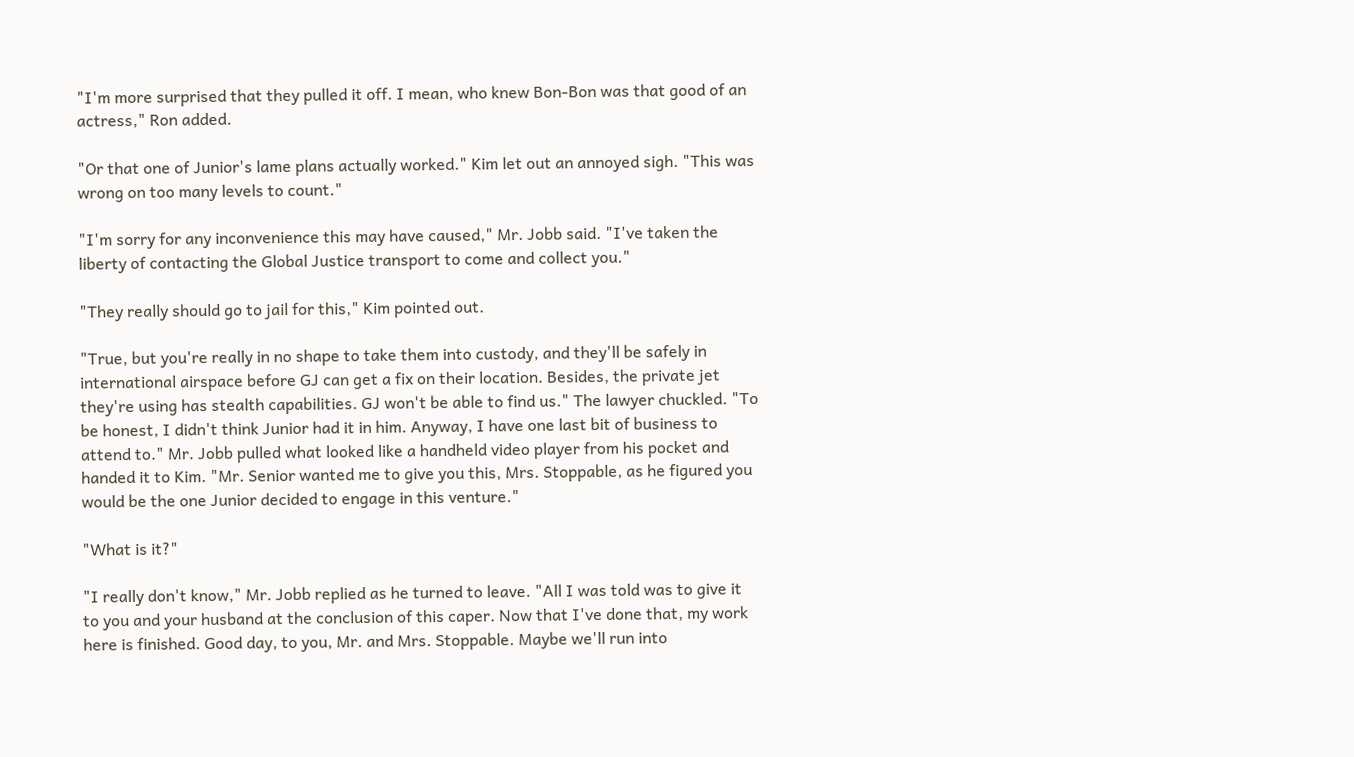"I'm more surprised that they pulled it off. I mean, who knew Bon-Bon was that good of an actress," Ron added.

"Or that one of Junior's lame plans actually worked." Kim let out an annoyed sigh. "This was wrong on too many levels to count."

"I'm sorry for any inconvenience this may have caused," Mr. Jobb said. "I've taken the liberty of contacting the Global Justice transport to come and collect you."

"They really should go to jail for this," Kim pointed out.

"True, but you're really in no shape to take them into custody, and they'll be safely in international airspace before GJ can get a fix on their location. Besides, the private jet they're using has stealth capabilities. GJ won't be able to find us." The lawyer chuckled. "To be honest, I didn't think Junior had it in him. Anyway, I have one last bit of business to attend to." Mr. Jobb pulled what looked like a handheld video player from his pocket and handed it to Kim. "Mr. Senior wanted me to give you this, Mrs. Stoppable, as he figured you would be the one Junior decided to engage in this venture."

"What is it?"

"I really don't know," Mr. Jobb replied as he turned to leave. "All I was told was to give it to you and your husband at the conclusion of this caper. Now that I've done that, my work here is finished. Good day, to you, Mr. and Mrs. Stoppable. Maybe we'll run into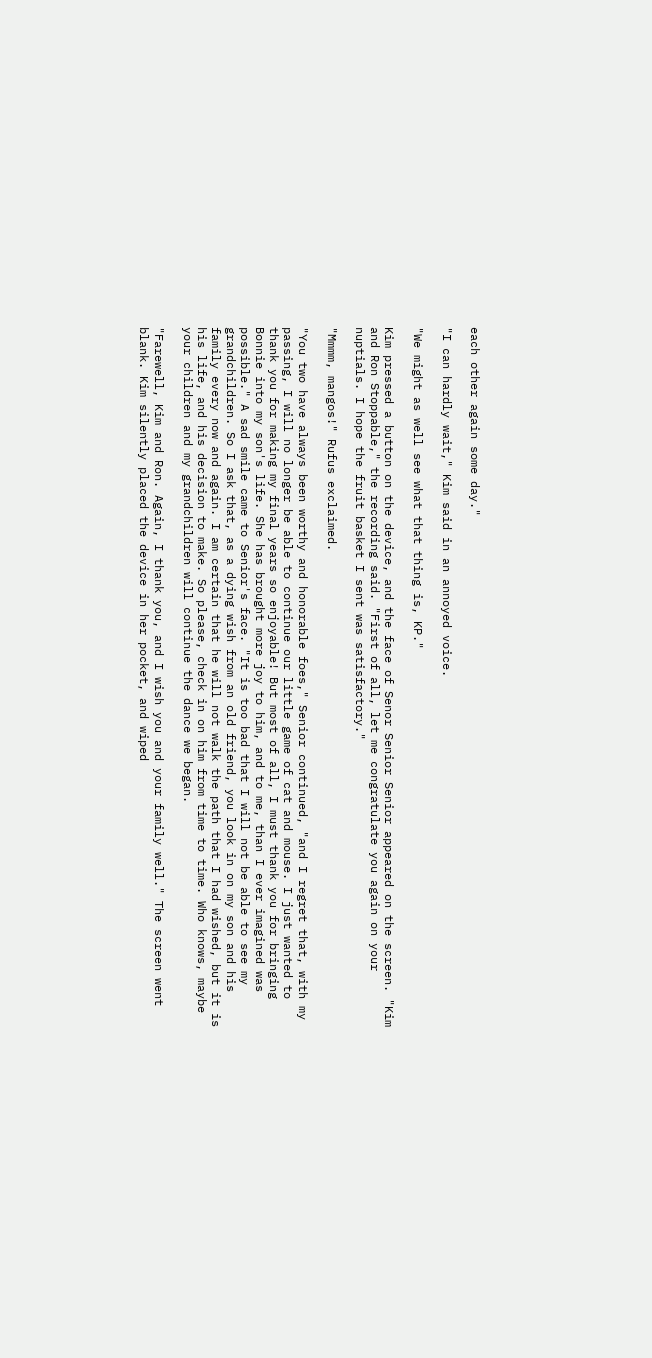each other again some day."

"I can hardly wait," Kim said in an annoyed voice.

"We might as well see what that thing is, KP."

Kim pressed a button on the device, and the face of Senor Senior Senior appeared on the screen. "Kim and Ron Stoppable," the recording said. "First of all, let me congratulate you again on your nuptials. I hope the fruit basket I sent was satisfactory."

"Mmmm, mangos!" Rufus exclaimed.

"You two have always been worthy and honorable foes," Senior continued, "and I regret that, with my passing, I will no longer be able to continue our little game of cat and mouse. I just wanted to thank you for making my final years so enjoyable! But most of all, I must thank you for bringing Bonnie into my son's life. She has brought more joy to him, and to me, than I ever imagined was possible." A sad smile came to Senior's face. "It is too bad that I will not be able to see my grandchildren. So I ask that, as a dying wish from an old friend, you look in on my son and his family every now and again. I am certain that he will not walk the path that I had wished, but it is his life, and his decision to make. So please, check in on him from time to time. Who knows, maybe your children and my grandchildren will continue the dance we began.

"Farewell, Kim and Ron. Again, I thank you, and I wish you and your family well." The screen went blank. Kim silently placed the device in her pocket, and wiped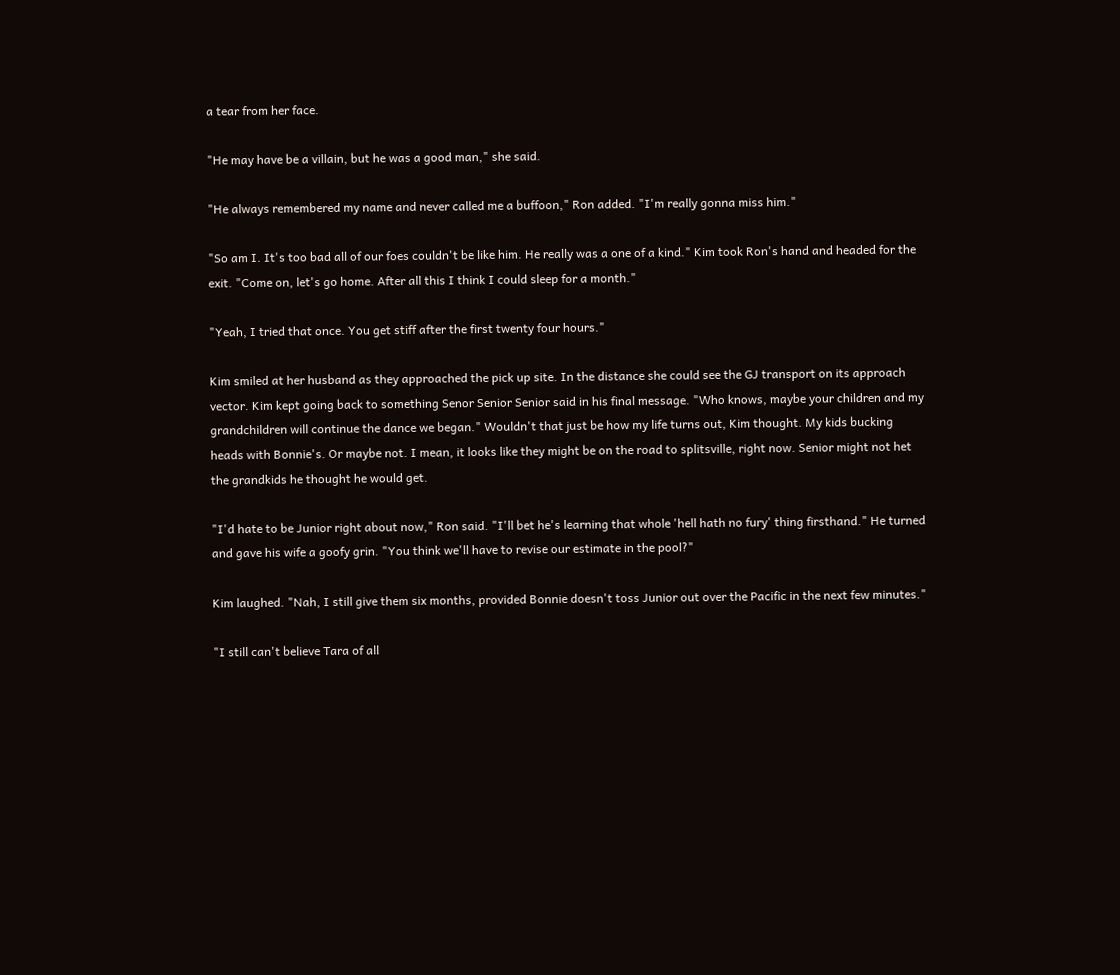a tear from her face.

"He may have be a villain, but he was a good man," she said.

"He always remembered my name and never called me a buffoon," Ron added. "I'm really gonna miss him."

"So am I. It's too bad all of our foes couldn't be like him. He really was a one of a kind." Kim took Ron's hand and headed for the exit. "Come on, let's go home. After all this I think I could sleep for a month."

"Yeah, I tried that once. You get stiff after the first twenty four hours."

Kim smiled at her husband as they approached the pick up site. In the distance she could see the GJ transport on its approach vector. Kim kept going back to something Senor Senior Senior said in his final message. "Who knows, maybe your children and my grandchildren will continue the dance we began." Wouldn't that just be how my life turns out, Kim thought. My kids bucking heads with Bonnie's. Or maybe not. I mean, it looks like they might be on the road to splitsville, right now. Senior might not het the grandkids he thought he would get.

"I'd hate to be Junior right about now," Ron said. "I'll bet he's learning that whole 'hell hath no fury' thing firsthand." He turned and gave his wife a goofy grin. "You think we'll have to revise our estimate in the pool?"

Kim laughed. "Nah, I still give them six months, provided Bonnie doesn't toss Junior out over the Pacific in the next few minutes."

"I still can't believe Tara of all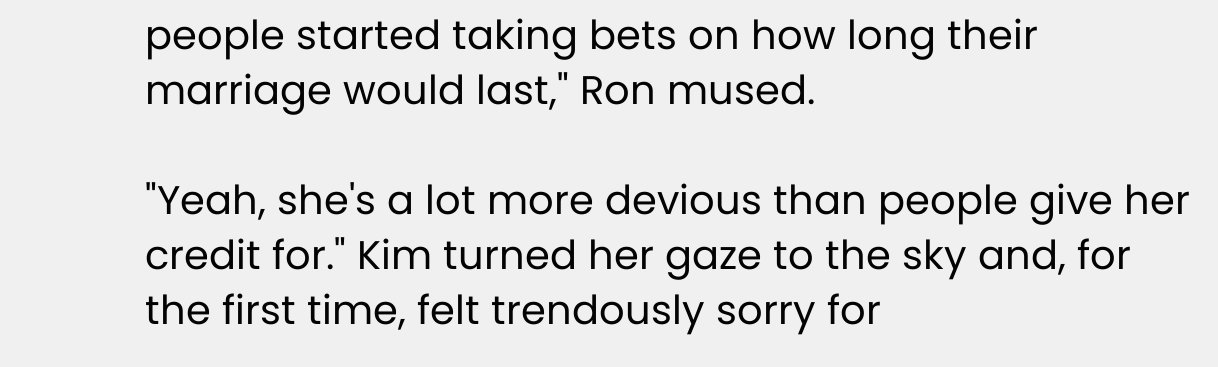people started taking bets on how long their marriage would last," Ron mused.

"Yeah, she's a lot more devious than people give her credit for." Kim turned her gaze to the sky and, for the first time, felt trendously sorry for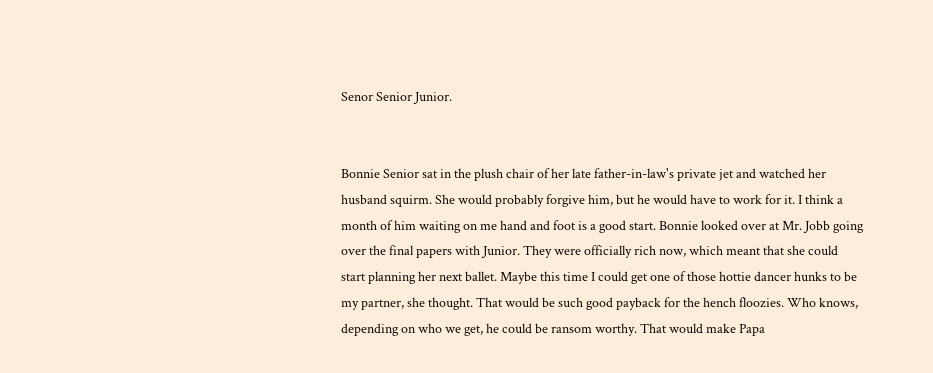Senor Senior Junior.


Bonnie Senior sat in the plush chair of her late father-in-law's private jet and watched her husband squirm. She would probably forgive him, but he would have to work for it. I think a month of him waiting on me hand and foot is a good start. Bonnie looked over at Mr. Jobb going over the final papers with Junior. They were officially rich now, which meant that she could start planning her next ballet. Maybe this time I could get one of those hottie dancer hunks to be my partner, she thought. That would be such good payback for the hench floozies. Who knows, depending on who we get, he could be ransom worthy. That would make Papa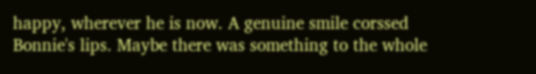happy, wherever he is now. A genuine smile corssed Bonnie's lips. Maybe there was something to the whole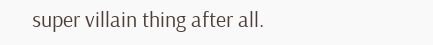super villain thing after all.